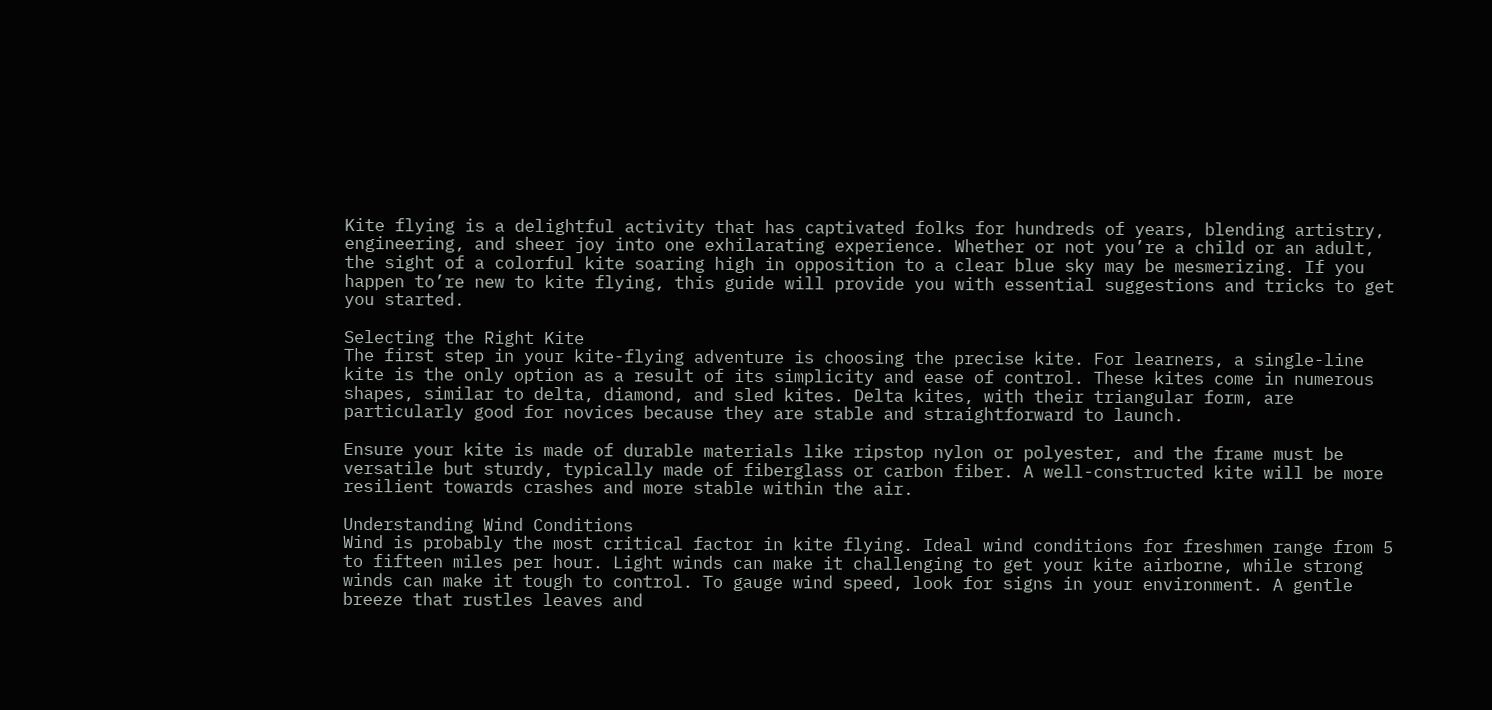Kite flying is a delightful activity that has captivated folks for hundreds of years, blending artistry, engineering, and sheer joy into one exhilarating experience. Whether or not you’re a child or an adult, the sight of a colorful kite soaring high in opposition to a clear blue sky may be mesmerizing. If you happen to’re new to kite flying, this guide will provide you with essential suggestions and tricks to get you started.

Selecting the Right Kite
The first step in your kite-flying adventure is choosing the precise kite. For learners, a single-line kite is the only option as a result of its simplicity and ease of control. These kites come in numerous shapes, similar to delta, diamond, and sled kites. Delta kites, with their triangular form, are particularly good for novices because they are stable and straightforward to launch.

Ensure your kite is made of durable materials like ripstop nylon or polyester, and the frame must be versatile but sturdy, typically made of fiberglass or carbon fiber. A well-constructed kite will be more resilient towards crashes and more stable within the air.

Understanding Wind Conditions
Wind is probably the most critical factor in kite flying. Ideal wind conditions for freshmen range from 5 to fifteen miles per hour. Light winds can make it challenging to get your kite airborne, while strong winds can make it tough to control. To gauge wind speed, look for signs in your environment. A gentle breeze that rustles leaves and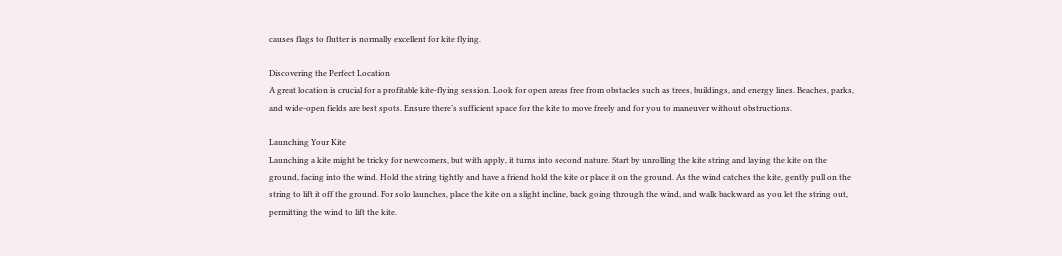causes flags to flutter is normally excellent for kite flying.

Discovering the Perfect Location
A great location is crucial for a profitable kite-flying session. Look for open areas free from obstacles such as trees, buildings, and energy lines. Beaches, parks, and wide-open fields are best spots. Ensure there’s sufficient space for the kite to move freely and for you to maneuver without obstructions.

Launching Your Kite
Launching a kite might be tricky for newcomers, but with apply, it turns into second nature. Start by unrolling the kite string and laying the kite on the ground, facing into the wind. Hold the string tightly and have a friend hold the kite or place it on the ground. As the wind catches the kite, gently pull on the string to lift it off the ground. For solo launches, place the kite on a slight incline, back going through the wind, and walk backward as you let the string out, permitting the wind to lift the kite.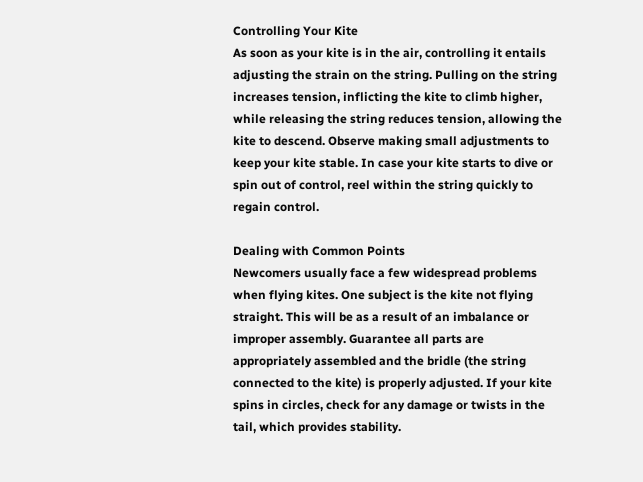Controlling Your Kite
As soon as your kite is in the air, controlling it entails adjusting the strain on the string. Pulling on the string increases tension, inflicting the kite to climb higher, while releasing the string reduces tension, allowing the kite to descend. Observe making small adjustments to keep your kite stable. In case your kite starts to dive or spin out of control, reel within the string quickly to regain control.

Dealing with Common Points
Newcomers usually face a few widespread problems when flying kites. One subject is the kite not flying straight. This will be as a result of an imbalance or improper assembly. Guarantee all parts are appropriately assembled and the bridle (the string connected to the kite) is properly adjusted. If your kite spins in circles, check for any damage or twists in the tail, which provides stability.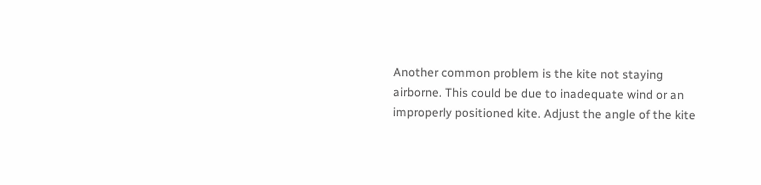Another common problem is the kite not staying airborne. This could be due to inadequate wind or an improperly positioned kite. Adjust the angle of the kite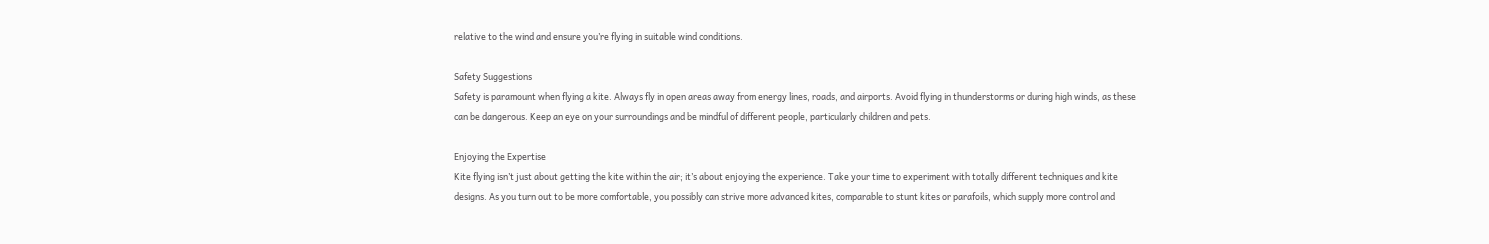relative to the wind and ensure you’re flying in suitable wind conditions.

Safety Suggestions
Safety is paramount when flying a kite. Always fly in open areas away from energy lines, roads, and airports. Avoid flying in thunderstorms or during high winds, as these can be dangerous. Keep an eye on your surroundings and be mindful of different people, particularly children and pets.

Enjoying the Expertise
Kite flying isn’t just about getting the kite within the air; it’s about enjoying the experience. Take your time to experiment with totally different techniques and kite designs. As you turn out to be more comfortable, you possibly can strive more advanced kites, comparable to stunt kites or parafoils, which supply more control and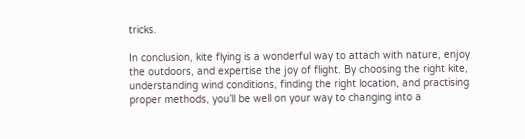tricks.

In conclusion, kite flying is a wonderful way to attach with nature, enjoy the outdoors, and expertise the joy of flight. By choosing the right kite, understanding wind conditions, finding the right location, and practising proper methods, you’ll be well on your way to changing into a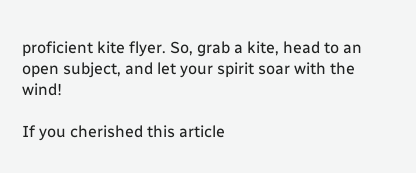proficient kite flyer. So, grab a kite, head to an open subject, and let your spirit soar with the wind!

If you cherished this article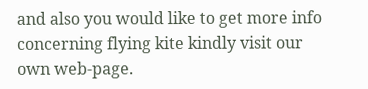and also you would like to get more info concerning flying kite kindly visit our own web-page.